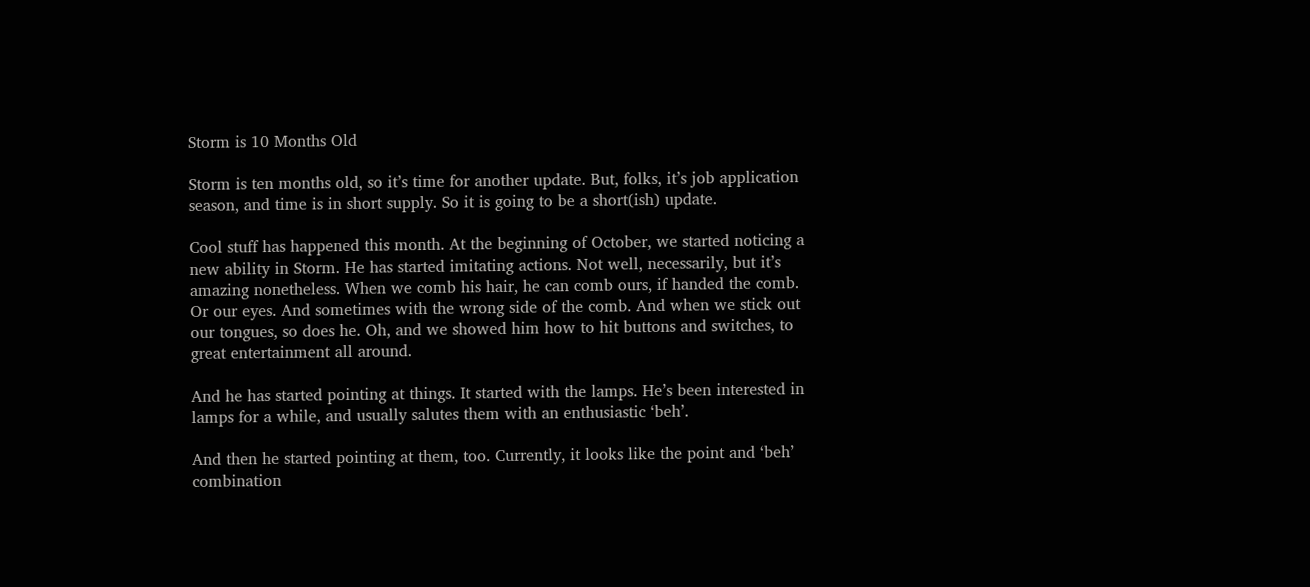Storm is 10 Months Old

Storm is ten months old, so it’s time for another update. But, folks, it’s job application season, and time is in short supply. So it is going to be a short(ish) update.

Cool stuff has happened this month. At the beginning of October, we started noticing a new ability in Storm. He has started imitating actions. Not well, necessarily, but it’s amazing nonetheless. When we comb his hair, he can comb ours, if handed the comb. Or our eyes. And sometimes with the wrong side of the comb. And when we stick out our tongues, so does he. Oh, and we showed him how to hit buttons and switches, to great entertainment all around.

And he has started pointing at things. It started with the lamps. He’s been interested in lamps for a while, and usually salutes them with an enthusiastic ‘beh’.

And then he started pointing at them, too. Currently, it looks like the point and ‘beh’ combination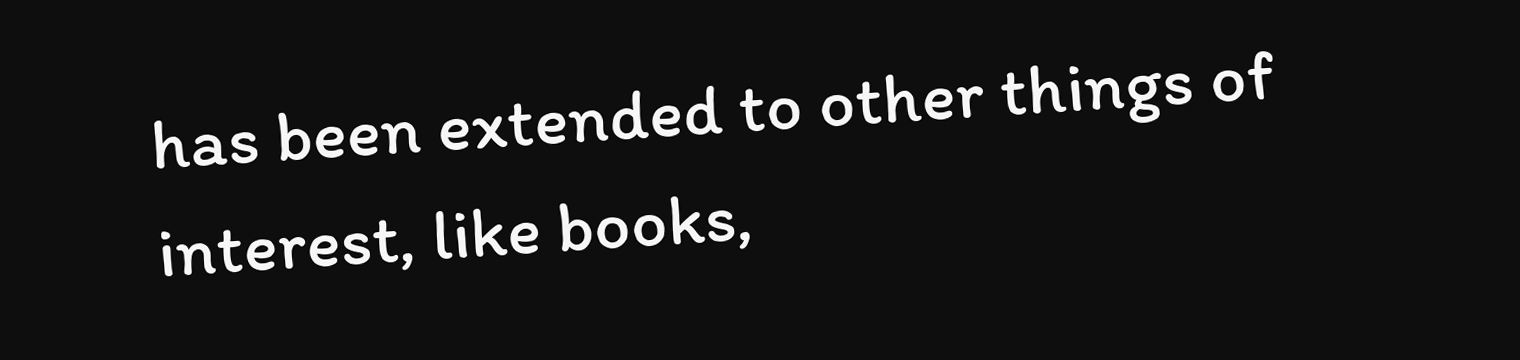has been extended to other things of interest, like books,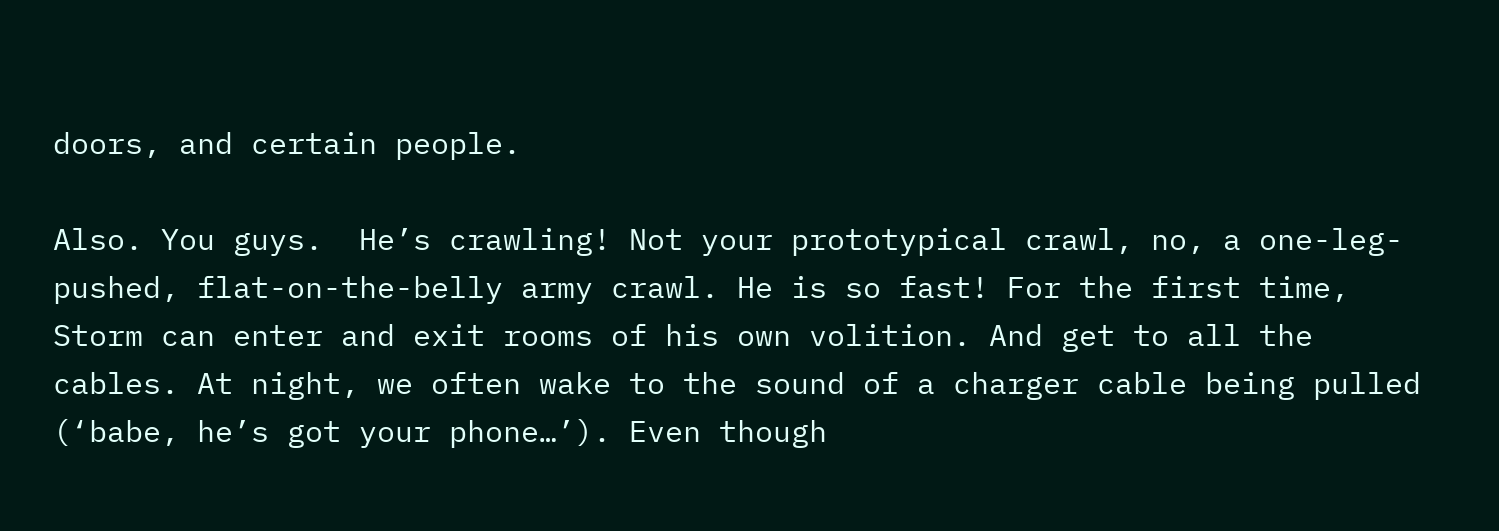doors, and certain people.

Also. You guys.  He’s crawling! Not your prototypical crawl, no, a one-leg-pushed, flat-on-the-belly army crawl. He is so fast! For the first time, Storm can enter and exit rooms of his own volition. And get to all the cables. At night, we often wake to the sound of a charger cable being pulled (‘babe, he’s got your phone…’). Even though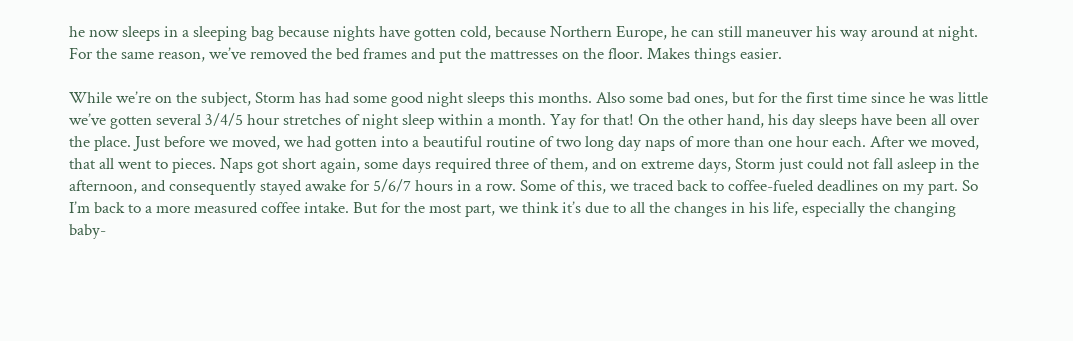he now sleeps in a sleeping bag because nights have gotten cold, because Northern Europe, he can still maneuver his way around at night. For the same reason, we’ve removed the bed frames and put the mattresses on the floor. Makes things easier.

While we’re on the subject, Storm has had some good night sleeps this months. Also some bad ones, but for the first time since he was little we’ve gotten several 3/4/5 hour stretches of night sleep within a month. Yay for that! On the other hand, his day sleeps have been all over the place. Just before we moved, we had gotten into a beautiful routine of two long day naps of more than one hour each. After we moved, that all went to pieces. Naps got short again, some days required three of them, and on extreme days, Storm just could not fall asleep in the afternoon, and consequently stayed awake for 5/6/7 hours in a row. Some of this, we traced back to coffee-fueled deadlines on my part. So I’m back to a more measured coffee intake. But for the most part, we think it’s due to all the changes in his life, especially the changing baby-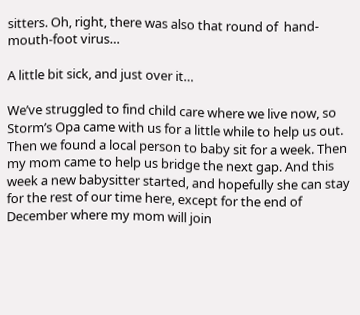sitters. Oh, right, there was also that round of  hand-mouth-foot virus…

A little bit sick, and just over it…

We’ve struggled to find child care where we live now, so Storm’s Opa came with us for a little while to help us out. Then we found a local person to baby sit for a week. Then my mom came to help us bridge the next gap. And this week a new babysitter started, and hopefully she can stay for the rest of our time here, except for the end of December where my mom will join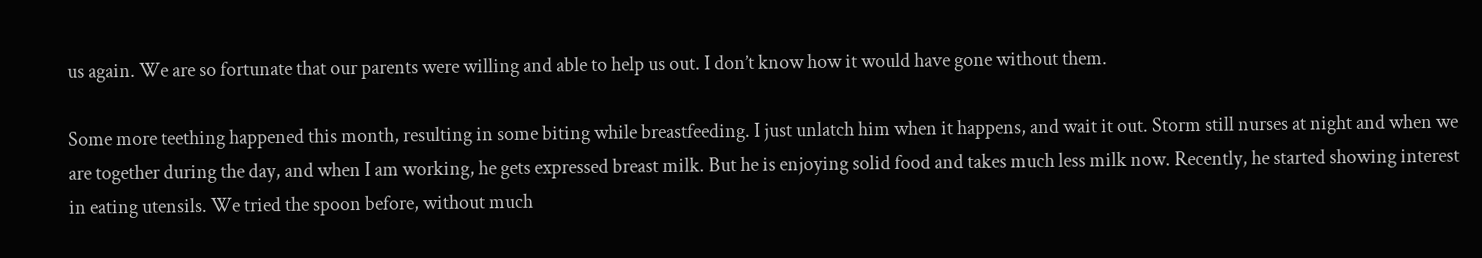us again. We are so fortunate that our parents were willing and able to help us out. I don’t know how it would have gone without them.

Some more teething happened this month, resulting in some biting while breastfeeding. I just unlatch him when it happens, and wait it out. Storm still nurses at night and when we are together during the day, and when I am working, he gets expressed breast milk. But he is enjoying solid food and takes much less milk now. Recently, he started showing interest in eating utensils. We tried the spoon before, without much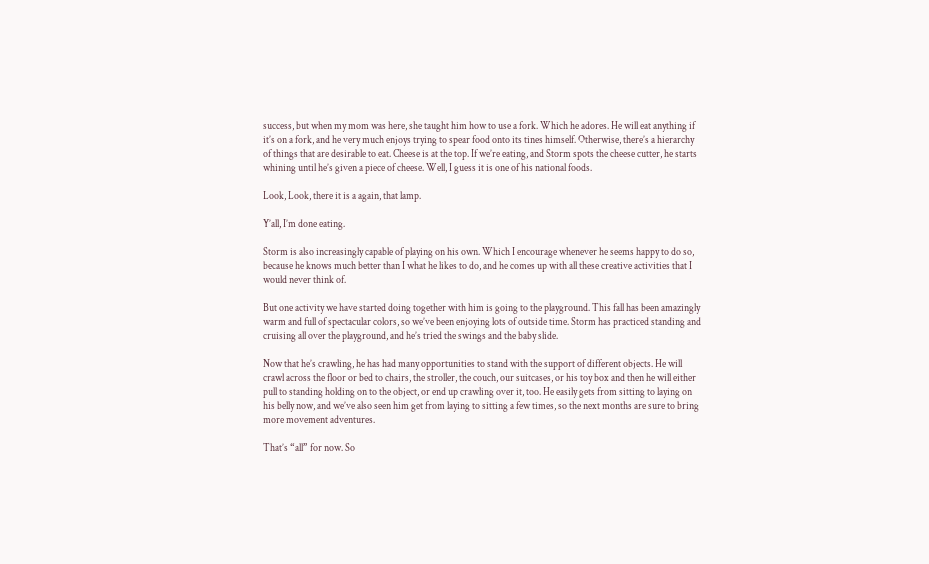success, but when my mom was here, she taught him how to use a fork. Which he adores. He will eat anything if it’s on a fork, and he very much enjoys trying to spear food onto its tines himself. Otherwise, there’s a hierarchy of things that are desirable to eat. Cheese is at the top. If we’re eating, and Storm spots the cheese cutter, he starts whining until he’s given a piece of cheese. Well, I guess it is one of his national foods.

Look, Look, there it is a again, that lamp.

Y’all, I’m done eating.

Storm is also increasingly capable of playing on his own. Which I encourage whenever he seems happy to do so, because he knows much better than I what he likes to do, and he comes up with all these creative activities that I would never think of.

But one activity we have started doing together with him is going to the playground. This fall has been amazingly warm and full of spectacular colors, so we’ve been enjoying lots of outside time. Storm has practiced standing and cruising all over the playground, and he’s tried the swings and the baby slide.

Now that he’s crawling, he has had many opportunities to stand with the support of different objects. He will crawl across the floor or bed to chairs, the stroller, the couch, our suitcases, or his toy box and then he will either pull to standing holding on to the object, or end up crawling over it, too. He easily gets from sitting to laying on his belly now, and we’ve also seen him get from laying to sitting a few times, so the next months are sure to bring more movement adventures.

That’s “all” for now. So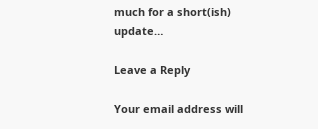much for a short(ish) update…

Leave a Reply

Your email address will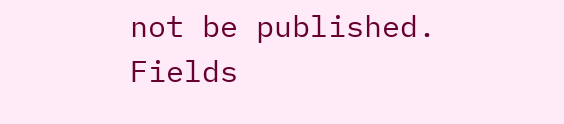not be published. Fields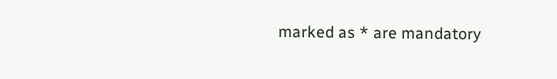marked as * are mandatory